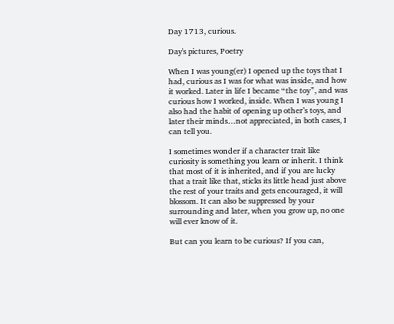Day 1713, curious.

Day's pictures, Poetry

When I was young(er) I opened up the toys that I had, curious as I was for what was inside, and how it worked. Later in life I became “the toy”, and was curious how I worked, inside. When I was young I also had the habit of opening up other’s toys, and later their minds…not appreciated, in both cases, I can tell you.

I sometimes wonder if a character trait like curiosity is something you learn or inherit. I think that most of it is inherited, and if you are lucky that a trait like that, sticks its little head just above the rest of your traits and gets encouraged, it will blossom. It can also be suppressed by your surrounding and later, when you grow up, no one will ever know of it.

But can you learn to be curious? If you can,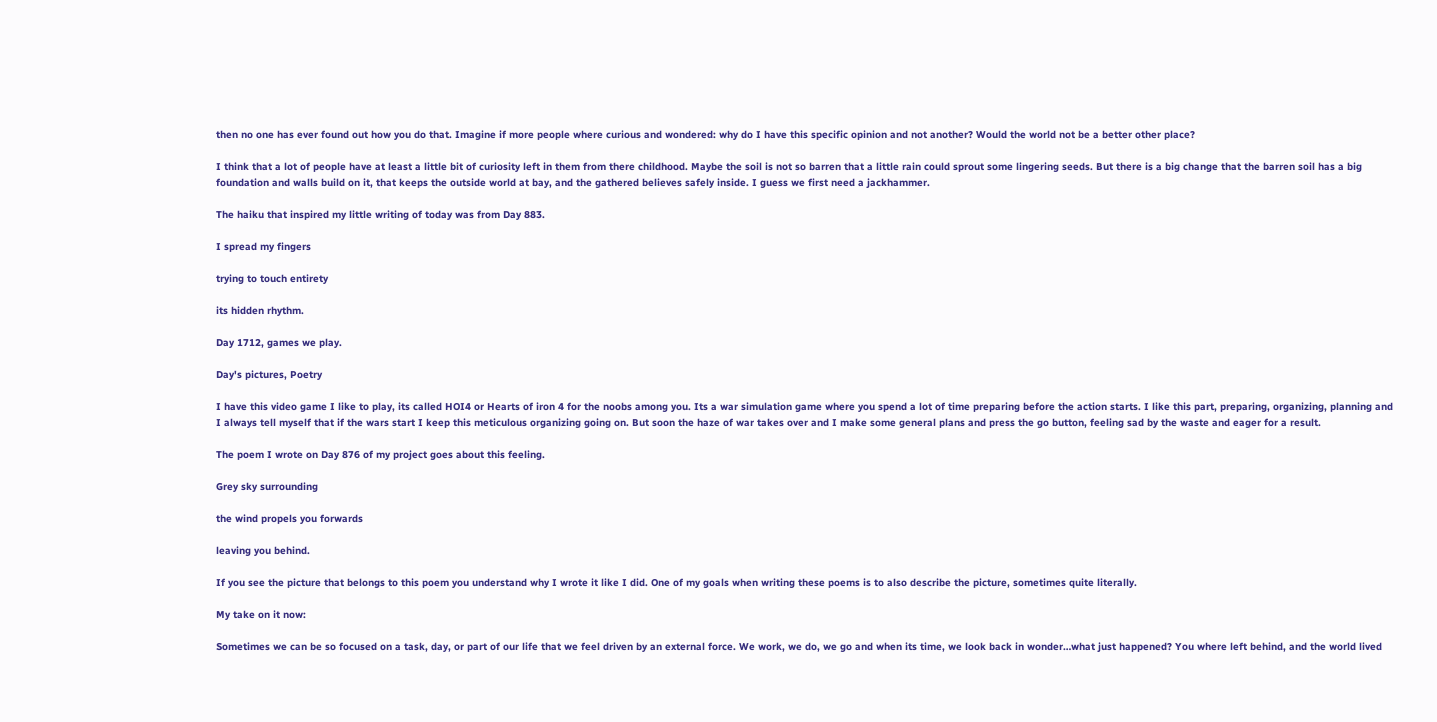then no one has ever found out how you do that. Imagine if more people where curious and wondered: why do I have this specific opinion and not another? Would the world not be a better other place?

I think that a lot of people have at least a little bit of curiosity left in them from there childhood. Maybe the soil is not so barren that a little rain could sprout some lingering seeds. But there is a big change that the barren soil has a big foundation and walls build on it, that keeps the outside world at bay, and the gathered believes safely inside. I guess we first need a jackhammer.

The haiku that inspired my little writing of today was from Day 883.

I spread my fingers

trying to touch entirety

its hidden rhythm.

Day 1712, games we play.

Day's pictures, Poetry

I have this video game I like to play, its called HOI4 or Hearts of iron 4 for the noobs among you. Its a war simulation game where you spend a lot of time preparing before the action starts. I like this part, preparing, organizing, planning and I always tell myself that if the wars start I keep this meticulous organizing going on. But soon the haze of war takes over and I make some general plans and press the go button, feeling sad by the waste and eager for a result.

The poem I wrote on Day 876 of my project goes about this feeling.

Grey sky surrounding

the wind propels you forwards

leaving you behind.

If you see the picture that belongs to this poem you understand why I wrote it like I did. One of my goals when writing these poems is to also describe the picture, sometimes quite literally.

My take on it now:

Sometimes we can be so focused on a task, day, or part of our life that we feel driven by an external force. We work, we do, we go and when its time, we look back in wonder…what just happened? You where left behind, and the world lived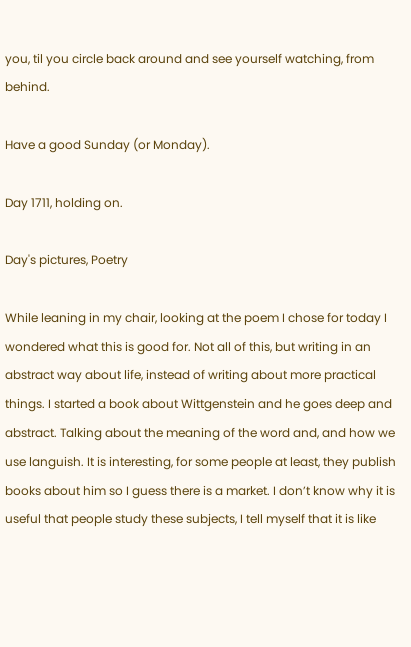you, til you circle back around and see yourself watching, from behind.

Have a good Sunday (or Monday).

Day 1711, holding on.

Day's pictures, Poetry

While leaning in my chair, looking at the poem I chose for today I wondered what this is good for. Not all of this, but writing in an abstract way about life, instead of writing about more practical things. I started a book about Wittgenstein and he goes deep and abstract. Talking about the meaning of the word and, and how we use languish. It is interesting, for some people at least, they publish books about him so I guess there is a market. I don’t know why it is useful that people study these subjects, I tell myself that it is like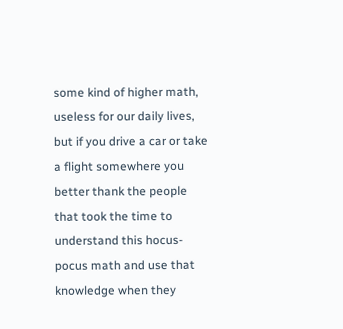some kind of higher math, useless for our daily lives, but if you drive a car or take a flight somewhere you better thank the people that took the time to understand this hocus-pocus math and use that knowledge when they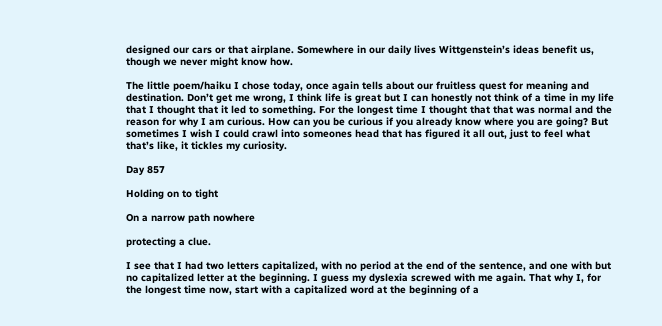designed our cars or that airplane. Somewhere in our daily lives Wittgenstein’s ideas benefit us, though we never might know how.

The little poem/haiku I chose today, once again tells about our fruitless quest for meaning and destination. Don’t get me wrong, I think life is great but I can honestly not think of a time in my life that I thought that it led to something. For the longest time I thought that that was normal and the reason for why I am curious. How can you be curious if you already know where you are going? But sometimes I wish I could crawl into someones head that has figured it all out, just to feel what that’s like, it tickles my curiosity.

Day 857

Holding on to tight

On a narrow path nowhere

protecting a clue.

I see that I had two letters capitalized, with no period at the end of the sentence, and one with but no capitalized letter at the beginning. I guess my dyslexia screwed with me again. That why I, for the longest time now, start with a capitalized word at the beginning of a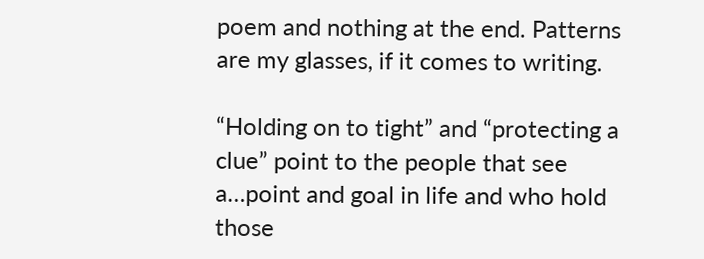poem and nothing at the end. Patterns are my glasses, if it comes to writing.

“Holding on to tight” and “protecting a clue” point to the people that see a…point and goal in life and who hold those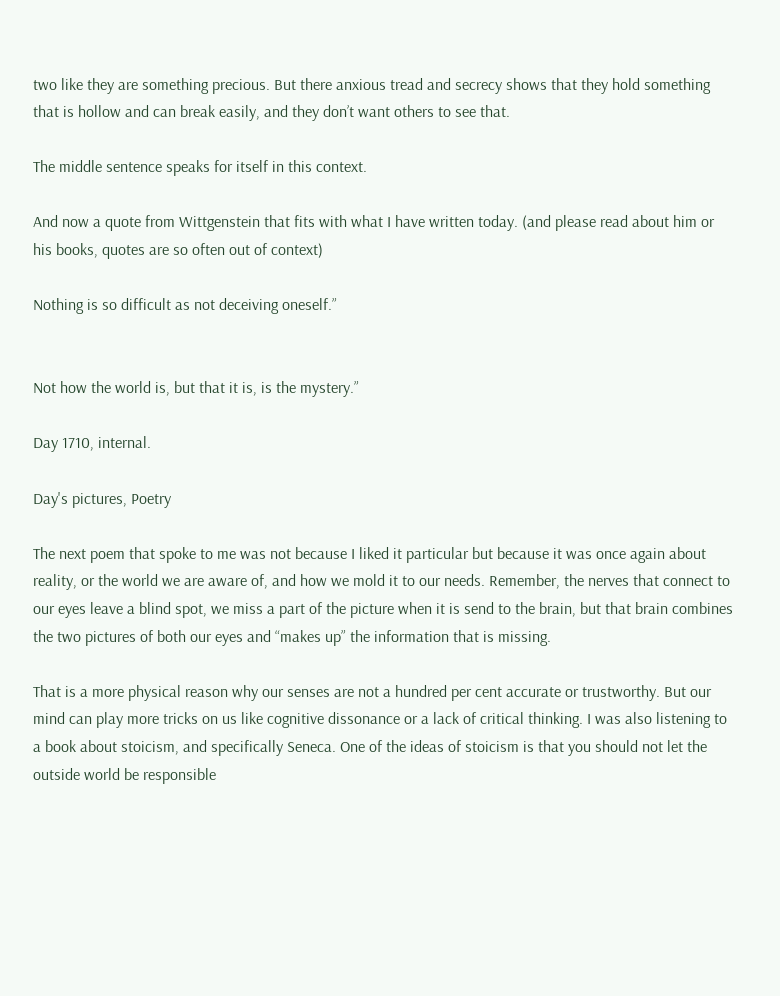two like they are something precious. But there anxious tread and secrecy shows that they hold something that is hollow and can break easily, and they don’t want others to see that.

The middle sentence speaks for itself in this context.

And now a quote from Wittgenstein that fits with what I have written today. (and please read about him or his books, quotes are so often out of context)

Nothing is so difficult as not deceiving oneself.”


Not how the world is, but that it is, is the mystery.”

Day 1710, internal.

Day's pictures, Poetry

The next poem that spoke to me was not because I liked it particular but because it was once again about reality, or the world we are aware of, and how we mold it to our needs. Remember, the nerves that connect to our eyes leave a blind spot, we miss a part of the picture when it is send to the brain, but that brain combines the two pictures of both our eyes and “makes up” the information that is missing.

That is a more physical reason why our senses are not a hundred per cent accurate or trustworthy. But our mind can play more tricks on us like cognitive dissonance or a lack of critical thinking. I was also listening to a book about stoicism, and specifically Seneca. One of the ideas of stoicism is that you should not let the outside world be responsible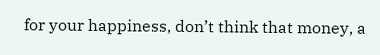for your happiness, don’t think that money, a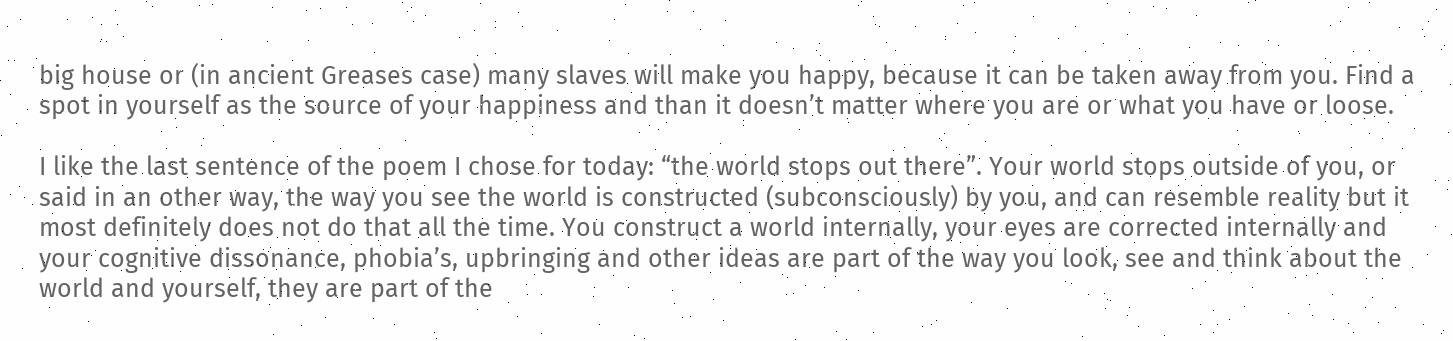big house or (in ancient Greases case) many slaves will make you happy, because it can be taken away from you. Find a spot in yourself as the source of your happiness and than it doesn’t matter where you are or what you have or loose.

I like the last sentence of the poem I chose for today: “the world stops out there”. Your world stops outside of you, or said in an other way, the way you see the world is constructed (subconsciously) by you, and can resemble reality but it most definitely does not do that all the time. You construct a world internally, your eyes are corrected internally and your cognitive dissonance, phobia’s, upbringing and other ideas are part of the way you look, see and think about the world and yourself, they are part of the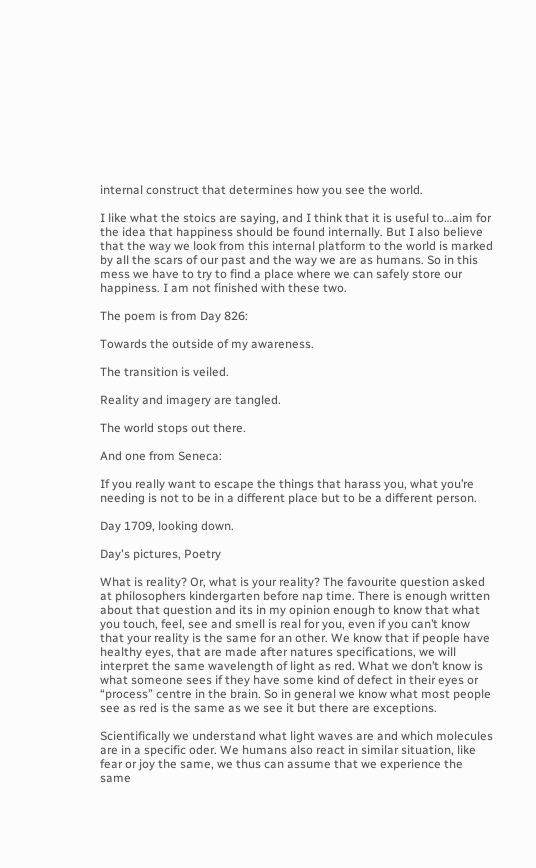internal construct that determines how you see the world.

I like what the stoics are saying, and I think that it is useful to…aim for the idea that happiness should be found internally. But I also believe that the way we look from this internal platform to the world is marked by all the scars of our past and the way we are as humans. So in this mess we have to try to find a place where we can safely store our happiness. I am not finished with these two.

The poem is from Day 826:

Towards the outside of my awareness.

The transition is veiled.

Reality and imagery are tangled.

The world stops out there.

And one from Seneca:

If you really want to escape the things that harass you, what you’re needing is not to be in a different place but to be a different person.

Day 1709, looking down.

Day's pictures, Poetry

What is reality? Or, what is your reality? The favourite question asked at philosophers kindergarten before nap time. There is enough written about that question and its in my opinion enough to know that what you touch, feel, see and smell is real for you, even if you can’t know that your reality is the same for an other. We know that if people have healthy eyes, that are made after natures specifications, we will interpret the same wavelength of light as red. What we don’t know is what someone sees if they have some kind of defect in their eyes or “process” centre in the brain. So in general we know what most people see as red is the same as we see it but there are exceptions.

Scientifically we understand what light waves are and which molecules are in a specific oder. We humans also react in similar situation, like fear or joy the same, we thus can assume that we experience the same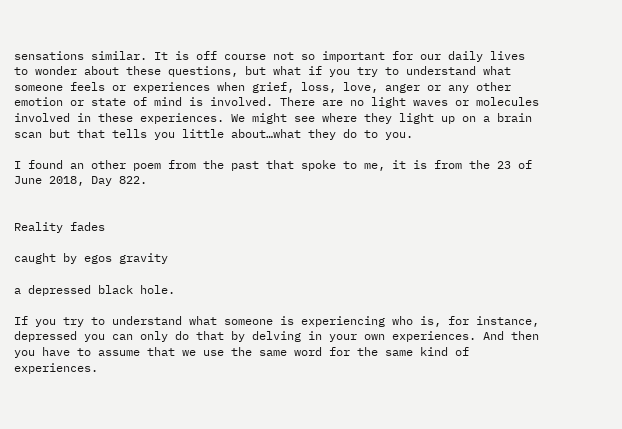sensations similar. It is off course not so important for our daily lives to wonder about these questions, but what if you try to understand what someone feels or experiences when grief, loss, love, anger or any other emotion or state of mind is involved. There are no light waves or molecules involved in these experiences. We might see where they light up on a brain scan but that tells you little about…what they do to you.

I found an other poem from the past that spoke to me, it is from the 23 of June 2018, Day 822.


Reality fades

caught by egos gravity

a depressed black hole.

If you try to understand what someone is experiencing who is, for instance, depressed you can only do that by delving in your own experiences. And then you have to assume that we use the same word for the same kind of experiences.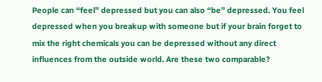People can “feel” depressed but you can also “be” depressed. You feel depressed when you breakup with someone but if your brain forget to mix the right chemicals you can be depressed without any direct influences from the outside world. Are these two comparable?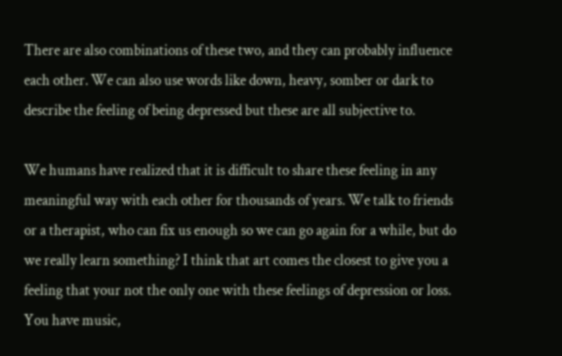There are also combinations of these two, and they can probably influence each other. We can also use words like down, heavy, somber or dark to describe the feeling of being depressed but these are all subjective to.

We humans have realized that it is difficult to share these feeling in any meaningful way with each other for thousands of years. We talk to friends or a therapist, who can fix us enough so we can go again for a while, but do we really learn something? I think that art comes the closest to give you a feeling that your not the only one with these feelings of depression or loss. You have music,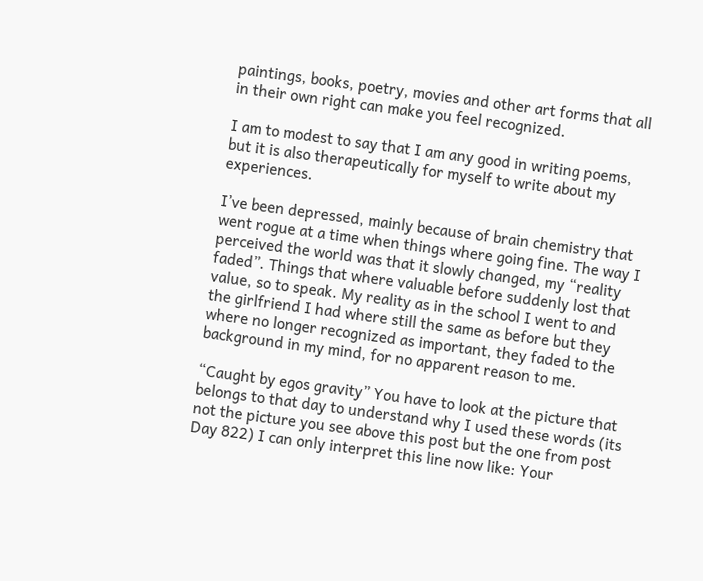paintings, books, poetry, movies and other art forms that all in their own right can make you feel recognized.

I am to modest to say that I am any good in writing poems, but it is also therapeutically for myself to write about my experiences.

I’ve been depressed, mainly because of brain chemistry that went rogue at a time when things where going fine. The way I perceived the world was that it slowly changed, my “reality faded”. Things that where valuable before suddenly lost that value, so to speak. My reality as in the school I went to and the girlfriend I had where still the same as before but they where no longer recognized as important, they faded to the background in my mind, for no apparent reason to me.

“Caught by egos gravity” You have to look at the picture that belongs to that day to understand why I used these words (its not the picture you see above this post but the one from post Day 822) I can only interpret this line now like: Your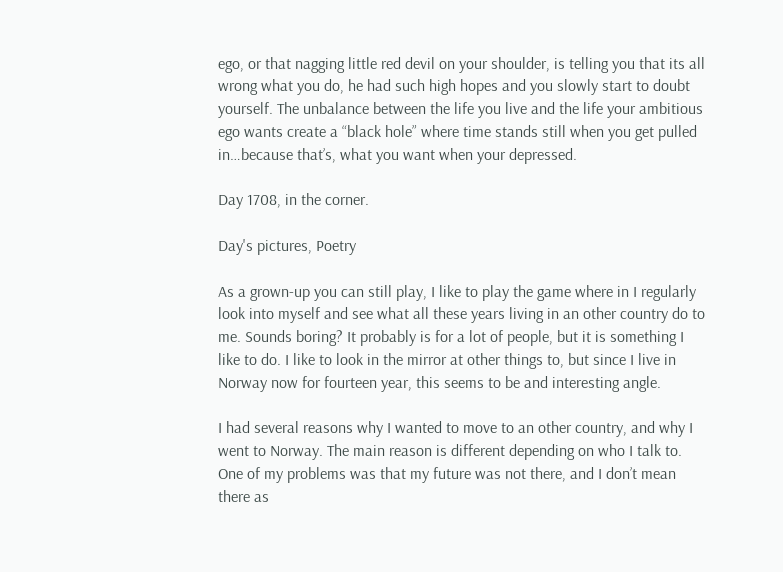ego, or that nagging little red devil on your shoulder, is telling you that its all wrong what you do, he had such high hopes and you slowly start to doubt yourself. The unbalance between the life you live and the life your ambitious ego wants create a “black hole” where time stands still when you get pulled in…because that’s, what you want when your depressed.

Day 1708, in the corner.

Day's pictures, Poetry

As a grown-up you can still play, I like to play the game where in I regularly look into myself and see what all these years living in an other country do to me. Sounds boring? It probably is for a lot of people, but it is something I like to do. I like to look in the mirror at other things to, but since I live in Norway now for fourteen year, this seems to be and interesting angle.

I had several reasons why I wanted to move to an other country, and why I went to Norway. The main reason is different depending on who I talk to. One of my problems was that my future was not there, and I don’t mean there as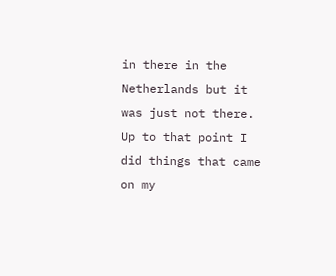in there in the Netherlands but it was just not there. Up to that point I did things that came on my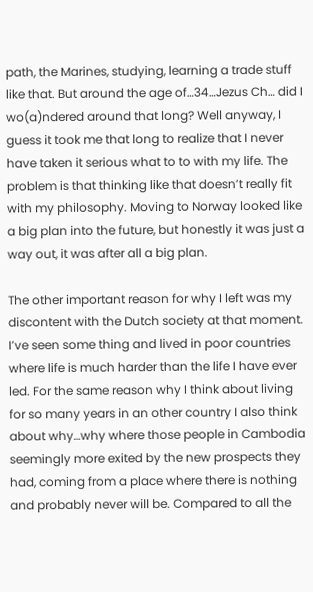path, the Marines, studying, learning a trade stuff like that. But around the age of…34…Jezus Ch… did I wo(a)ndered around that long? Well anyway, I guess it took me that long to realize that I never have taken it serious what to to with my life. The problem is that thinking like that doesn’t really fit with my philosophy. Moving to Norway looked like a big plan into the future, but honestly it was just a way out, it was after all a big plan.

The other important reason for why I left was my discontent with the Dutch society at that moment. I’ve seen some thing and lived in poor countries where life is much harder than the life I have ever led. For the same reason why I think about living for so many years in an other country I also think about why…why where those people in Cambodia seemingly more exited by the new prospects they had, coming from a place where there is nothing and probably never will be. Compared to all the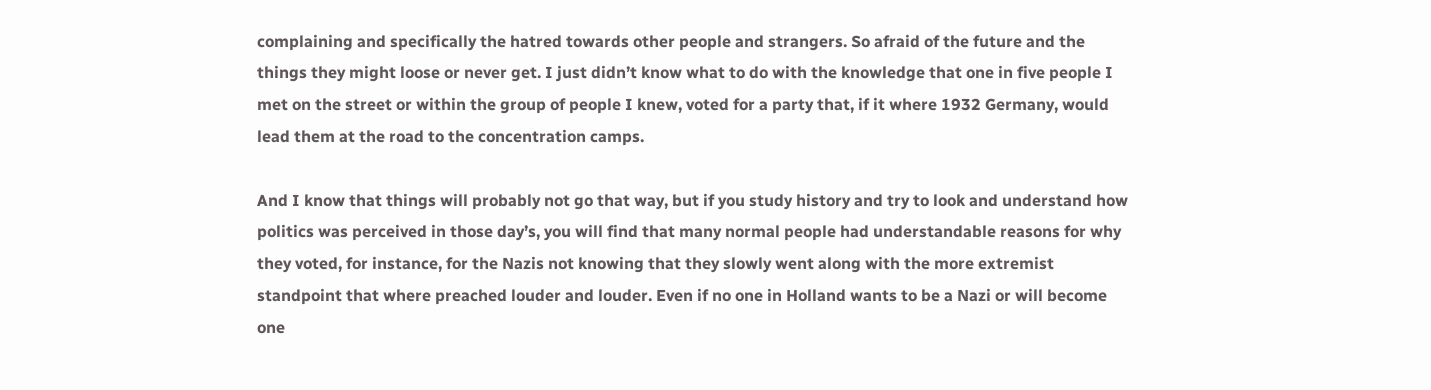complaining and specifically the hatred towards other people and strangers. So afraid of the future and the things they might loose or never get. I just didn’t know what to do with the knowledge that one in five people I met on the street or within the group of people I knew, voted for a party that, if it where 1932 Germany, would lead them at the road to the concentration camps.

And I know that things will probably not go that way, but if you study history and try to look and understand how politics was perceived in those day’s, you will find that many normal people had understandable reasons for why they voted, for instance, for the Nazis not knowing that they slowly went along with the more extremist standpoint that where preached louder and louder. Even if no one in Holland wants to be a Nazi or will become one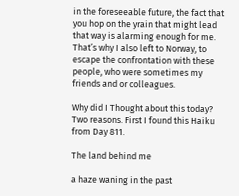in the foreseeable future, the fact that you hop on the yrain that might lead that way is alarming enough for me. That’s why I also left to Norway, to escape the confrontation with these people, who were sometimes my friends and or colleagues.

Why did I Thought about this today? Two reasons. First I found this Haiku from Day 811.

The land behind me

a haze waning in the past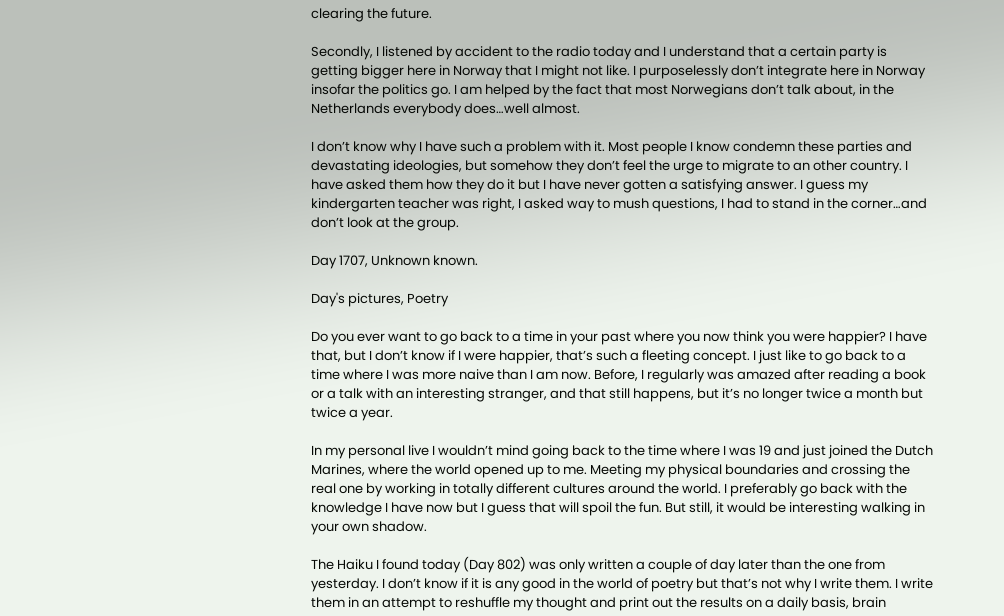clearing the future.

Secondly, I listened by accident to the radio today and I understand that a certain party is getting bigger here in Norway that I might not like. I purposelessly don’t integrate here in Norway insofar the politics go. I am helped by the fact that most Norwegians don’t talk about, in the Netherlands everybody does…well almost.

I don’t know why I have such a problem with it. Most people I know condemn these parties and devastating ideologies, but somehow they don’t feel the urge to migrate to an other country. I have asked them how they do it but I have never gotten a satisfying answer. I guess my kindergarten teacher was right, I asked way to mush questions, I had to stand in the corner…and don’t look at the group.

Day 1707, Unknown known.

Day's pictures, Poetry

Do you ever want to go back to a time in your past where you now think you were happier? I have that, but I don’t know if I were happier, that’s such a fleeting concept. I just like to go back to a time where I was more naive than I am now. Before, I regularly was amazed after reading a book or a talk with an interesting stranger, and that still happens, but it’s no longer twice a month but twice a year.

In my personal live I wouldn’t mind going back to the time where I was 19 and just joined the Dutch Marines, where the world opened up to me. Meeting my physical boundaries and crossing the real one by working in totally different cultures around the world. I preferably go back with the knowledge I have now but I guess that will spoil the fun. But still, it would be interesting walking in your own shadow.

The Haiku I found today (Day 802) was only written a couple of day later than the one from yesterday. I don’t know if it is any good in the world of poetry but that’s not why I write them. I write them in an attempt to reshuffle my thought and print out the results on a daily basis, brain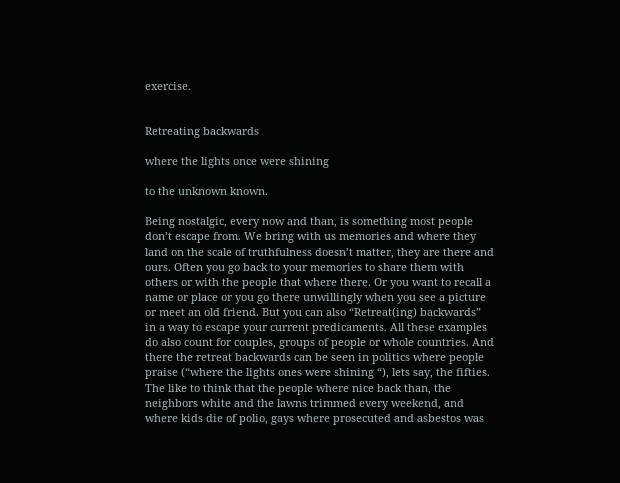exercise.


Retreating backwards

where the lights once were shining

to the unknown known.

Being nostalgic, every now and than, is something most people don’t escape from. We bring with us memories and where they land on the scale of truthfulness doesn’t matter, they are there and ours. Often you go back to your memories to share them with others or with the people that where there. Or you want to recall a name or place or you go there unwillingly when you see a picture or meet an old friend. But you can also “Retreat(ing) backwards” in a way to escape your current predicaments. All these examples do also count for couples, groups of people or whole countries. And there the retreat backwards can be seen in politics where people praise (“where the lights ones were shining “), lets say, the fifties. The like to think that the people where nice back than, the neighbors white and the lawns trimmed every weekend, and where kids die of polio, gays where prosecuted and asbestos was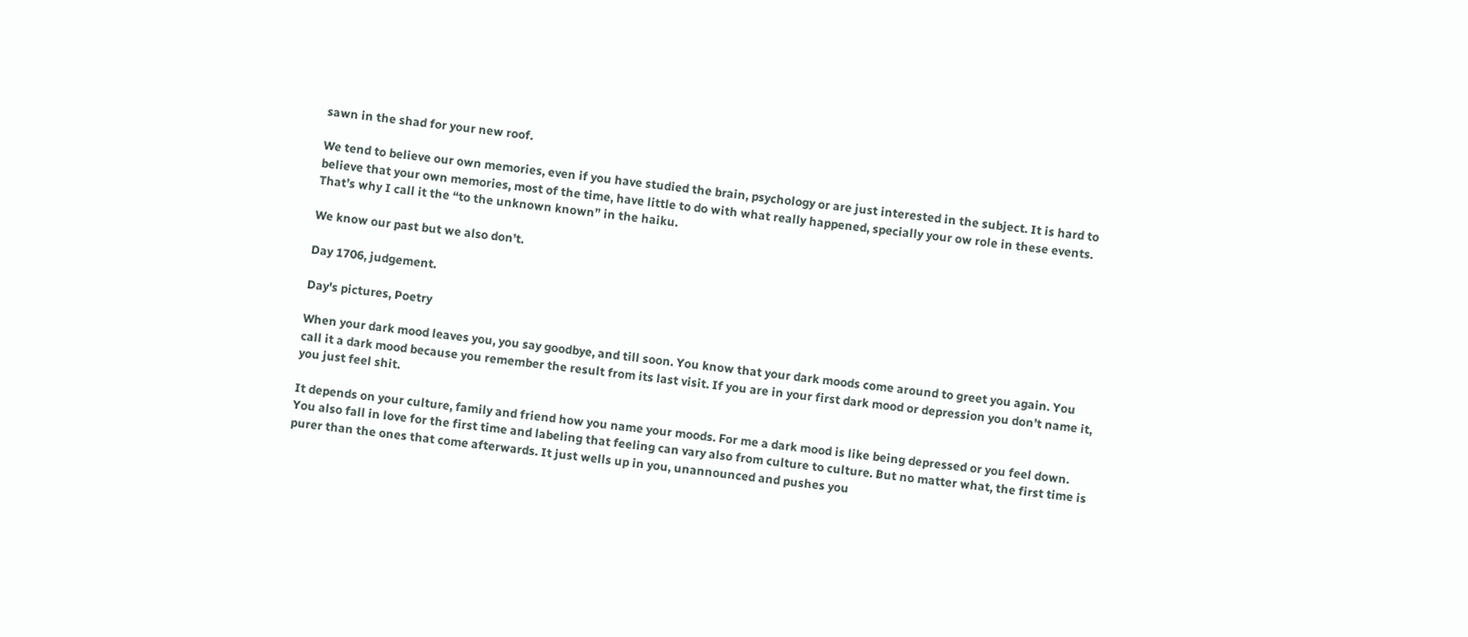sawn in the shad for your new roof.

We tend to believe our own memories, even if you have studied the brain, psychology or are just interested in the subject. It is hard to believe that your own memories, most of the time, have little to do with what really happened, specially your ow role in these events. That’s why I call it the “to the unknown known” in the haiku.

We know our past but we also don’t.

Day 1706, judgement.

Day's pictures, Poetry

When your dark mood leaves you, you say goodbye, and till soon. You know that your dark moods come around to greet you again. You call it a dark mood because you remember the result from its last visit. If you are in your first dark mood or depression you don’t name it, you just feel shit.

It depends on your culture, family and friend how you name your moods. For me a dark mood is like being depressed or you feel down. You also fall in love for the first time and labeling that feeling can vary also from culture to culture. But no matter what, the first time is purer than the ones that come afterwards. It just wells up in you, unannounced and pushes you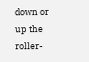down or up the roller-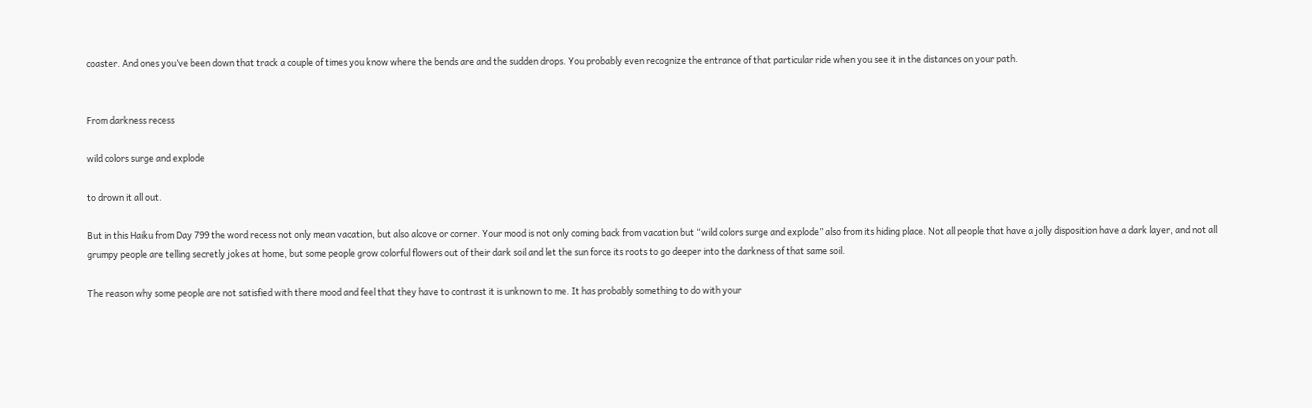coaster. And ones you’ve been down that track a couple of times you know where the bends are and the sudden drops. You probably even recognize the entrance of that particular ride when you see it in the distances on your path.


From darkness recess

wild colors surge and explode

to drown it all out.

But in this Haiku from Day 799 the word recess not only mean vacation, but also alcove or corner. Your mood is not only coming back from vacation but “wild colors surge and explode” also from its hiding place. Not all people that have a jolly disposition have a dark layer, and not all grumpy people are telling secretly jokes at home, but some people grow colorful flowers out of their dark soil and let the sun force its roots to go deeper into the darkness of that same soil.

The reason why some people are not satisfied with there mood and feel that they have to contrast it is unknown to me. It has probably something to do with your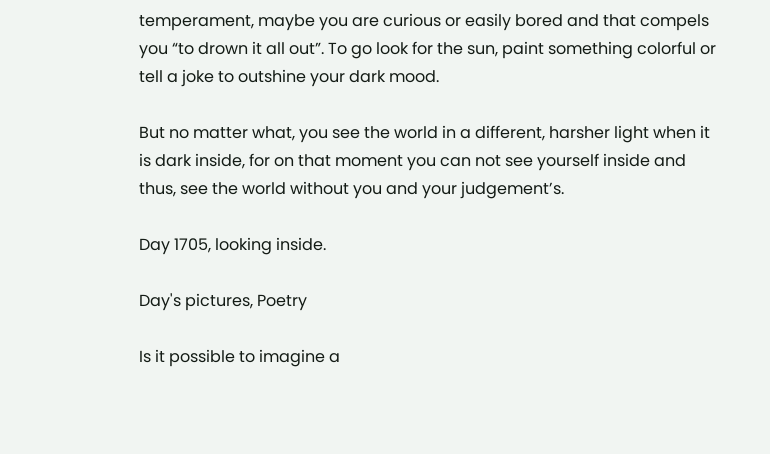temperament, maybe you are curious or easily bored and that compels you “to drown it all out”. To go look for the sun, paint something colorful or tell a joke to outshine your dark mood.

But no matter what, you see the world in a different, harsher light when it is dark inside, for on that moment you can not see yourself inside and thus, see the world without you and your judgement’s.

Day 1705, looking inside.

Day's pictures, Poetry

Is it possible to imagine a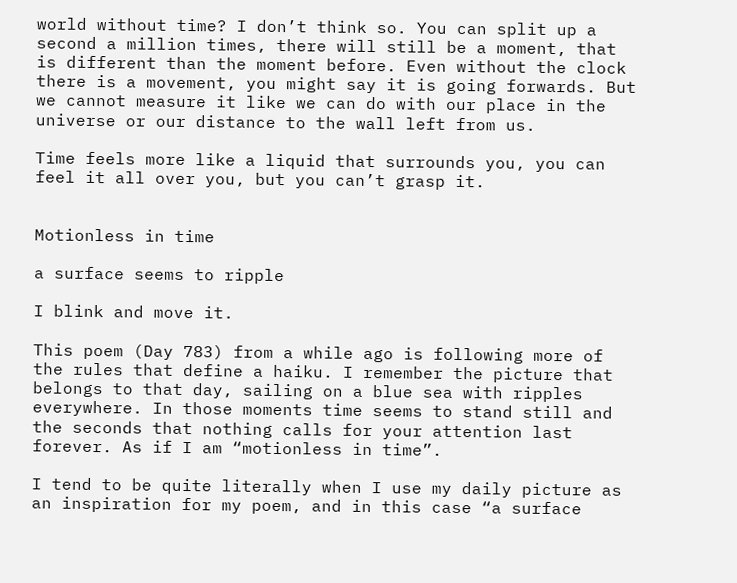world without time? I don’t think so. You can split up a second a million times, there will still be a moment, that is different than the moment before. Even without the clock there is a movement, you might say it is going forwards. But we cannot measure it like we can do with our place in the universe or our distance to the wall left from us.

Time feels more like a liquid that surrounds you, you can feel it all over you, but you can’t grasp it.


Motionless in time

a surface seems to ripple

I blink and move it.

This poem (Day 783) from a while ago is following more of the rules that define a haiku. I remember the picture that belongs to that day, sailing on a blue sea with ripples everywhere. In those moments time seems to stand still and the seconds that nothing calls for your attention last forever. As if I am “motionless in time”.

I tend to be quite literally when I use my daily picture as an inspiration for my poem, and in this case “a surface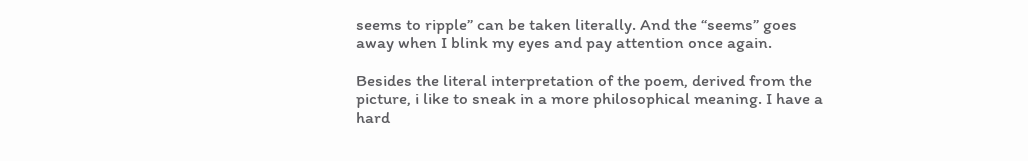seems to ripple” can be taken literally. And the “seems” goes away when I blink my eyes and pay attention once again.

Besides the literal interpretation of the poem, derived from the picture, i like to sneak in a more philosophical meaning. I have a hard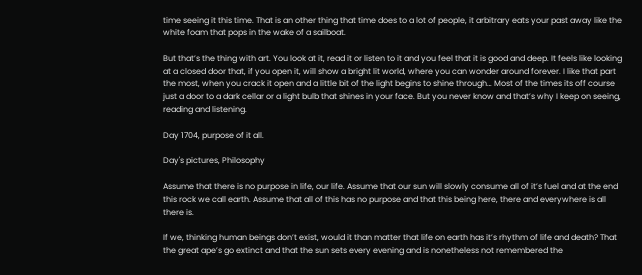time seeing it this time. That is an other thing that time does to a lot of people, it arbitrary eats your past away like the white foam that pops in the wake of a sailboat.

But that’s the thing with art. You look at it, read it or listen to it and you feel that it is good and deep. It feels like looking at a closed door that, if you open it, will show a bright lit world, where you can wonder around forever. I like that part the most, when you crack it open and a little bit of the light begins to shine through… Most of the times its off course just a door to a dark cellar or a light bulb that shines in your face. But you never know and that’s why I keep on seeing, reading and listening.

Day 1704, purpose of it all.

Day's pictures, Philosophy

Assume that there is no purpose in life, our life. Assume that our sun will slowly consume all of it’s fuel and at the end this rock we call earth. Assume that all of this has no purpose and that this being here, there and everywhere is all there is.

If we, thinking human beings don’t exist, would it than matter that life on earth has it’s rhythm of life and death? That the great ape’s go extinct and that the sun sets every evening and is nonetheless not remembered the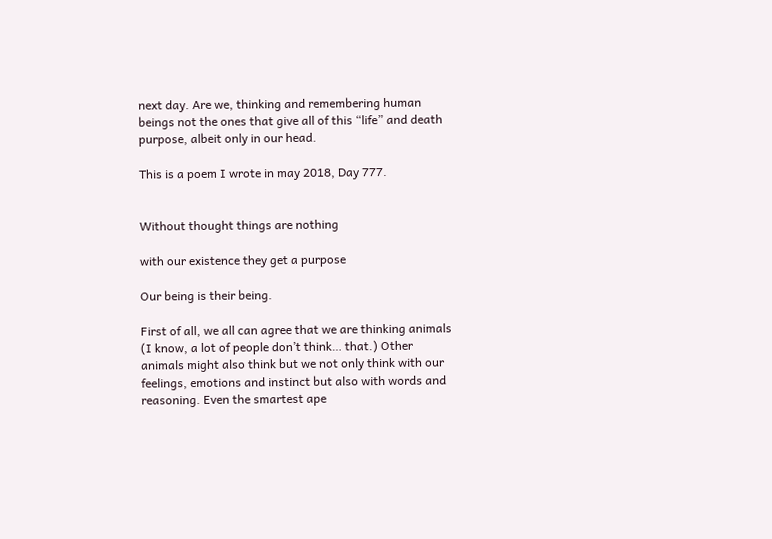next day. Are we, thinking and remembering human beings not the ones that give all of this “life” and death purpose, albeit only in our head.

This is a poem I wrote in may 2018, Day 777.


Without thought things are nothing

with our existence they get a purpose

Our being is their being.

First of all, we all can agree that we are thinking animals (I know, a lot of people don’t think… that.) Other animals might also think but we not only think with our feelings, emotions and instinct but also with words and reasoning. Even the smartest ape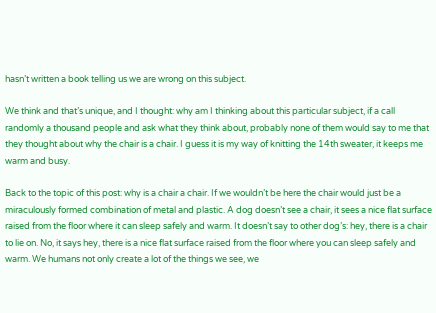hasn’t written a book telling us we are wrong on this subject.

We think and that’s unique, and I thought: why am I thinking about this particular subject, if a call randomly a thousand people and ask what they think about, probably none of them would say to me that they thought about why the chair is a chair. I guess it is my way of knitting the 14th sweater, it keeps me warm and busy.

Back to the topic of this post: why is a chair a chair. If we wouldn’t be here the chair would just be a miraculously formed combination of metal and plastic. A dog doesn’t see a chair, it sees a nice flat surface raised from the floor where it can sleep safely and warm. It doesn’t say to other dog’s: hey, there is a chair to lie on. No, it says hey, there is a nice flat surface raised from the floor where you can sleep safely and warm. We humans not only create a lot of the things we see, we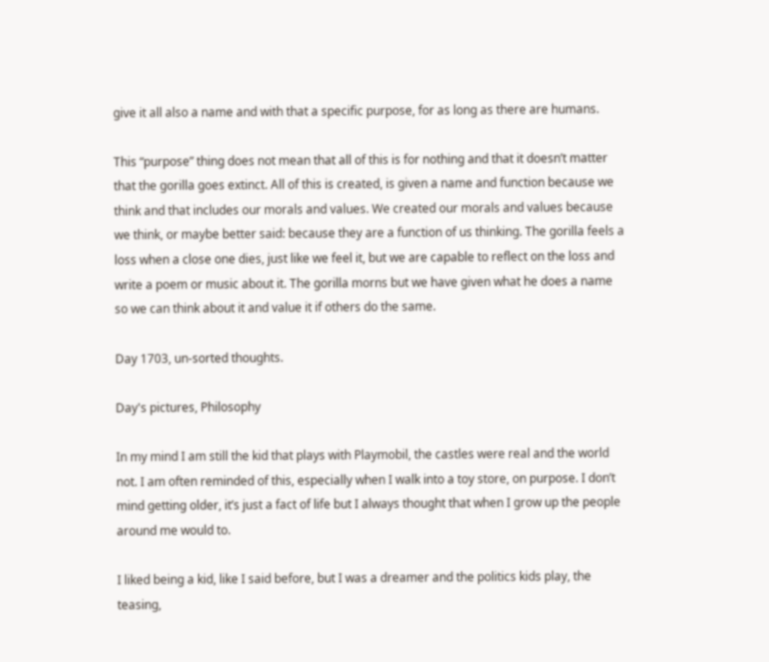give it all also a name and with that a specific purpose, for as long as there are humans.

This “purpose” thing does not mean that all of this is for nothing and that it doesn’t matter that the gorilla goes extinct. All of this is created, is given a name and function because we think and that includes our morals and values. We created our morals and values because we think, or maybe better said: because they are a function of us thinking. The gorilla feels a loss when a close one dies, just like we feel it, but we are capable to reflect on the loss and write a poem or music about it. The gorilla morns but we have given what he does a name so we can think about it and value it if others do the same.

Day 1703, un-sorted thoughts.

Day's pictures, Philosophy

In my mind I am still the kid that plays with Playmobil, the castles were real and the world not. I am often reminded of this, especially when I walk into a toy store, on purpose. I don’t mind getting older, it’s just a fact of life but I always thought that when I grow up the people around me would to.

I liked being a kid, like I said before, but I was a dreamer and the politics kids play, the teasing,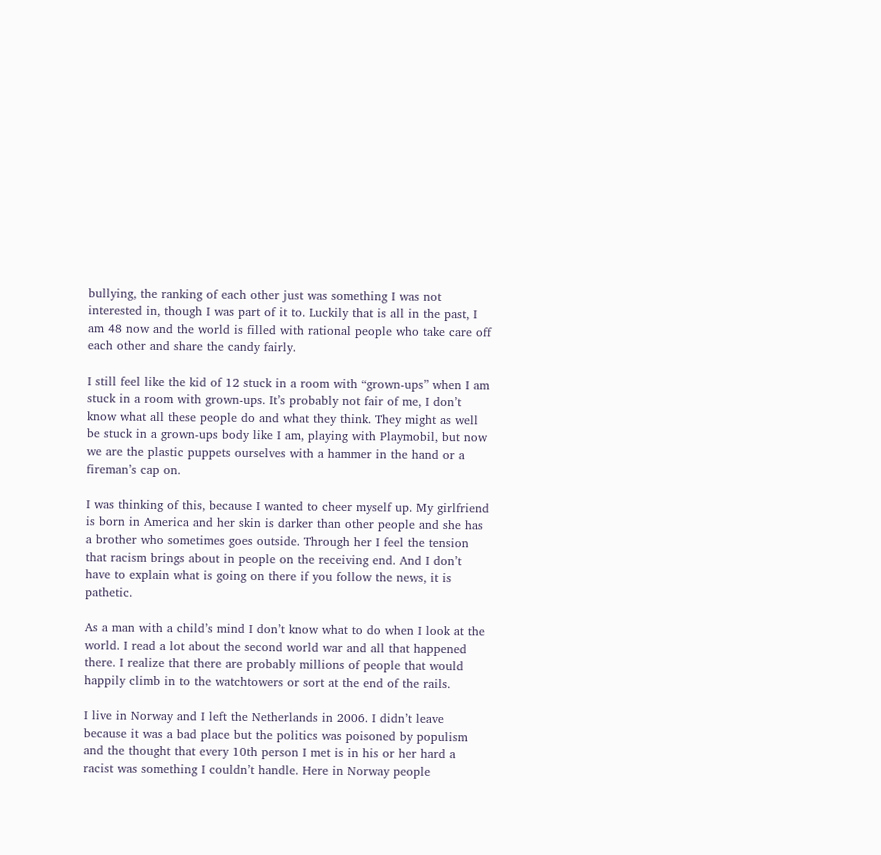bullying, the ranking of each other just was something I was not interested in, though I was part of it to. Luckily that is all in the past, I am 48 now and the world is filled with rational people who take care off each other and share the candy fairly.

I still feel like the kid of 12 stuck in a room with “grown-ups” when I am stuck in a room with grown-ups. It’s probably not fair of me, I don’t know what all these people do and what they think. They might as well be stuck in a grown-ups body like I am, playing with Playmobil, but now we are the plastic puppets ourselves with a hammer in the hand or a fireman’s cap on.

I was thinking of this, because I wanted to cheer myself up. My girlfriend is born in America and her skin is darker than other people and she has a brother who sometimes goes outside. Through her I feel the tension that racism brings about in people on the receiving end. And I don’t have to explain what is going on there if you follow the news, it is pathetic.

As a man with a child’s mind I don’t know what to do when I look at the world. I read a lot about the second world war and all that happened there. I realize that there are probably millions of people that would happily climb in to the watchtowers or sort at the end of the rails.

I live in Norway and I left the Netherlands in 2006. I didn’t leave because it was a bad place but the politics was poisoned by populism and the thought that every 10th person I met is in his or her hard a racist was something I couldn’t handle. Here in Norway people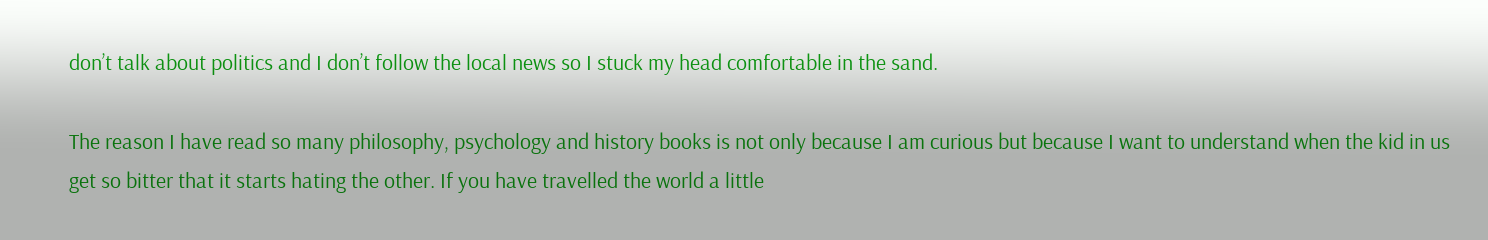don’t talk about politics and I don’t follow the local news so I stuck my head comfortable in the sand.

The reason I have read so many philosophy, psychology and history books is not only because I am curious but because I want to understand when the kid in us get so bitter that it starts hating the other. If you have travelled the world a little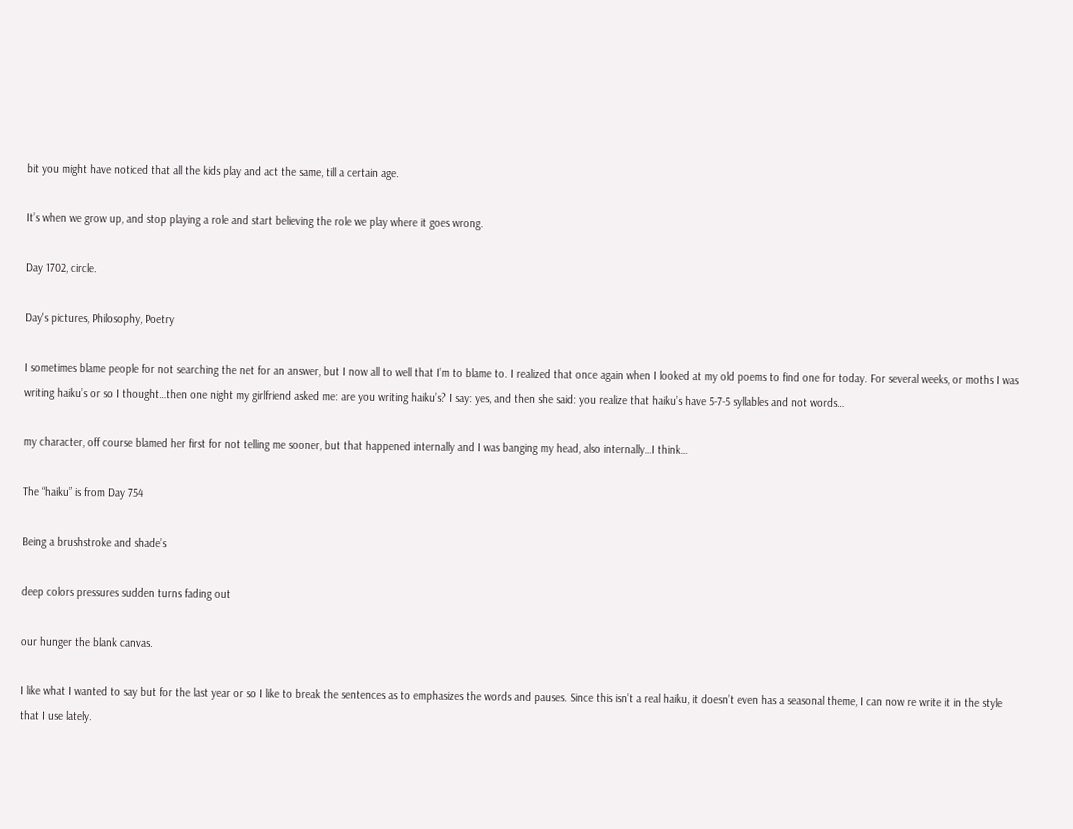bit you might have noticed that all the kids play and act the same, till a certain age.

It’s when we grow up, and stop playing a role and start believing the role we play where it goes wrong.

Day 1702, circle.

Day's pictures, Philosophy, Poetry

I sometimes blame people for not searching the net for an answer, but I now all to well that I’m to blame to. I realized that once again when I looked at my old poems to find one for today. For several weeks, or moths I was writing haiku’s or so I thought…then one night my girlfriend asked me: are you writing haiku’s? I say: yes, and then she said: you realize that haiku’s have 5-7-5 syllables and not words…

my character, off course blamed her first for not telling me sooner, but that happened internally and I was banging my head, also internally…I think…

The “haiku” is from Day 754

Being a brushstroke and shade’s

deep colors pressures sudden turns fading out

our hunger the blank canvas.

I like what I wanted to say but for the last year or so I like to break the sentences as to emphasizes the words and pauses. Since this isn’t a real haiku, it doesn’t even has a seasonal theme, I can now re write it in the style that I use lately.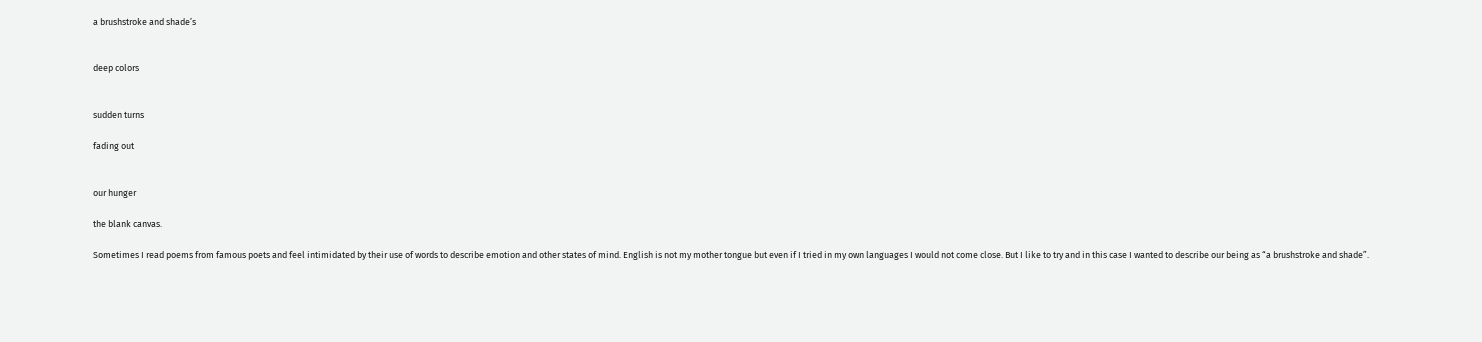a brushstroke and shade’s


deep colors


sudden turns

fading out


our hunger

the blank canvas.

Sometimes I read poems from famous poets and feel intimidated by their use of words to describe emotion and other states of mind. English is not my mother tongue but even if I tried in my own languages I would not come close. But I like to try and in this case I wanted to describe our being as “a brushstroke and shade”.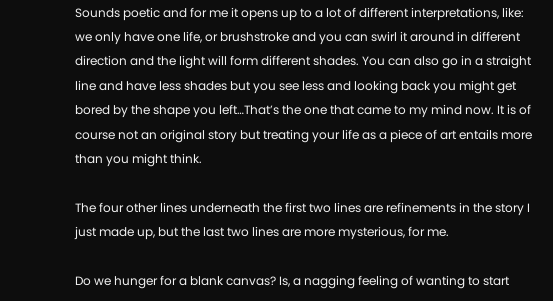Sounds poetic and for me it opens up to a lot of different interpretations, like: we only have one life, or brushstroke and you can swirl it around in different direction and the light will form different shades. You can also go in a straight line and have less shades but you see less and looking back you might get bored by the shape you left…That’s the one that came to my mind now. It is of course not an original story but treating your life as a piece of art entails more than you might think.

The four other lines underneath the first two lines are refinements in the story I just made up, but the last two lines are more mysterious, for me.

Do we hunger for a blank canvas? Is, a nagging feeling of wanting to start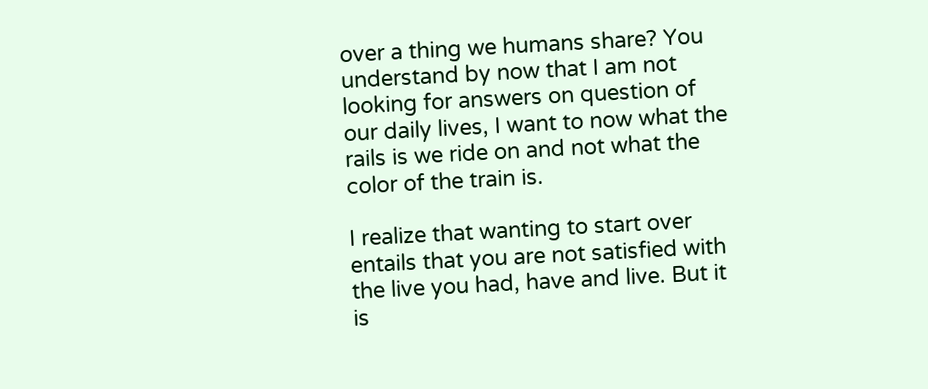over a thing we humans share? You understand by now that I am not looking for answers on question of our daily lives, I want to now what the rails is we ride on and not what the color of the train is.

I realize that wanting to start over entails that you are not satisfied with the live you had, have and live. But it is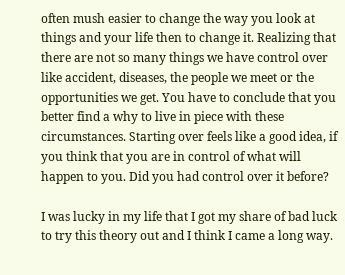often mush easier to change the way you look at things and your life then to change it. Realizing that there are not so many things we have control over like accident, diseases, the people we meet or the opportunities we get. You have to conclude that you better find a why to live in piece with these circumstances. Starting over feels like a good idea, if you think that you are in control of what will happen to you. Did you had control over it before?

I was lucky in my life that I got my share of bad luck to try this theory out and I think I came a long way.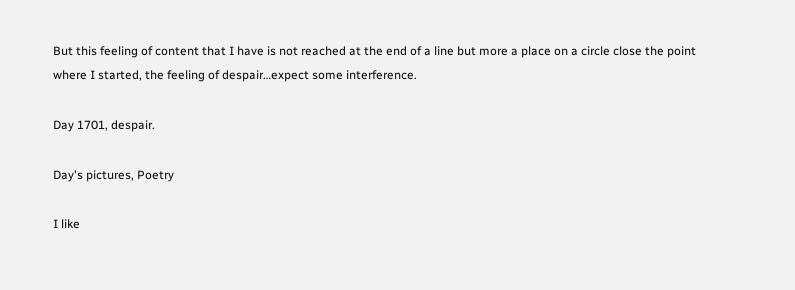But this feeling of content that I have is not reached at the end of a line but more a place on a circle close the point where I started, the feeling of despair…expect some interference.

Day 1701, despair.

Day's pictures, Poetry

I like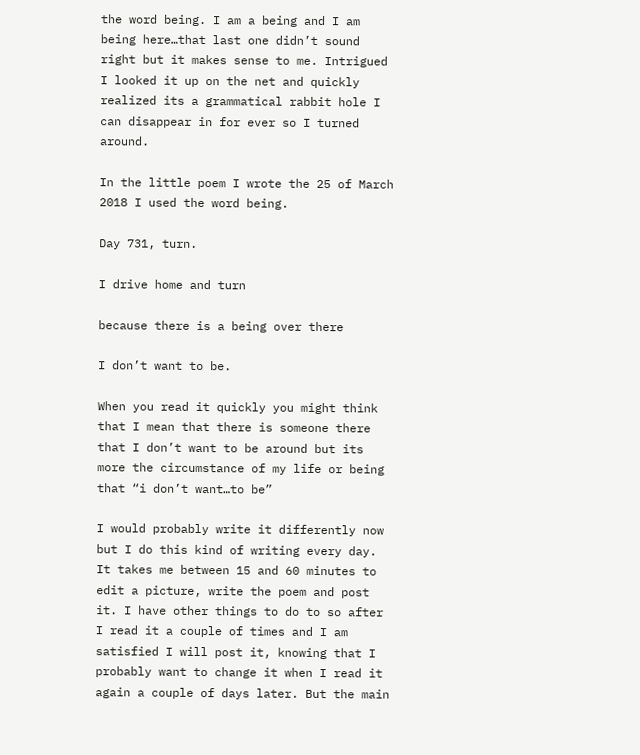the word being. I am a being and I am being here…that last one didn’t sound right but it makes sense to me. Intrigued I looked it up on the net and quickly realized its a grammatical rabbit hole I can disappear in for ever so I turned around.

In the little poem I wrote the 25 of March 2018 I used the word being.

Day 731, turn.

I drive home and turn

because there is a being over there

I don’t want to be.

When you read it quickly you might think that I mean that there is someone there that I don’t want to be around but its more the circumstance of my life or being that “i don’t want…to be”

I would probably write it differently now but I do this kind of writing every day. It takes me between 15 and 60 minutes to edit a picture, write the poem and post it. I have other things to do to so after I read it a couple of times and I am satisfied I will post it, knowing that I probably want to change it when I read it again a couple of days later. But the main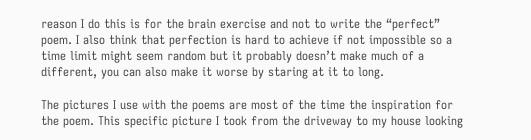reason I do this is for the brain exercise and not to write the “perfect” poem. I also think that perfection is hard to achieve if not impossible so a time limit might seem random but it probably doesn’t make much of a different, you can also make it worse by staring at it to long.

The pictures I use with the poems are most of the time the inspiration for the poem. This specific picture I took from the driveway to my house looking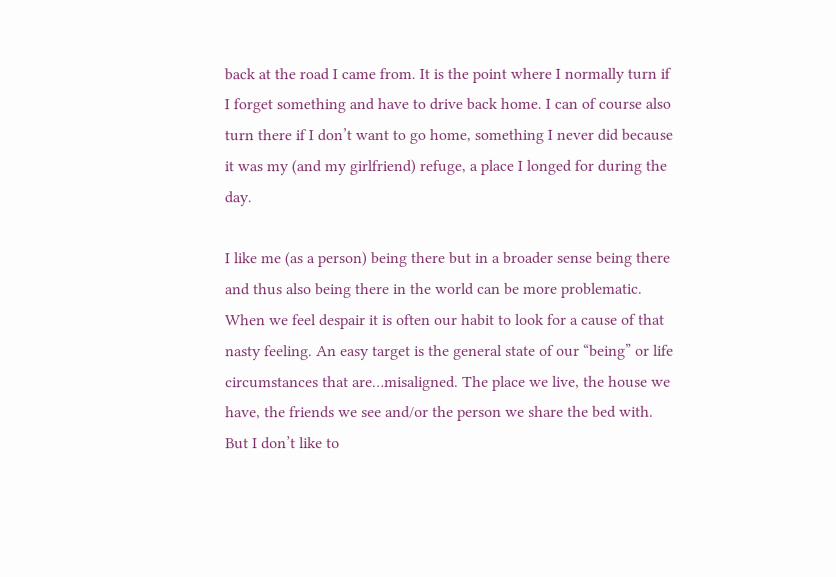back at the road I came from. It is the point where I normally turn if I forget something and have to drive back home. I can of course also turn there if I don’t want to go home, something I never did because it was my (and my girlfriend) refuge, a place I longed for during the day.

I like me (as a person) being there but in a broader sense being there and thus also being there in the world can be more problematic. When we feel despair it is often our habit to look for a cause of that nasty feeling. An easy target is the general state of our “being” or life circumstances that are…misaligned. The place we live, the house we have, the friends we see and/or the person we share the bed with. But I don’t like to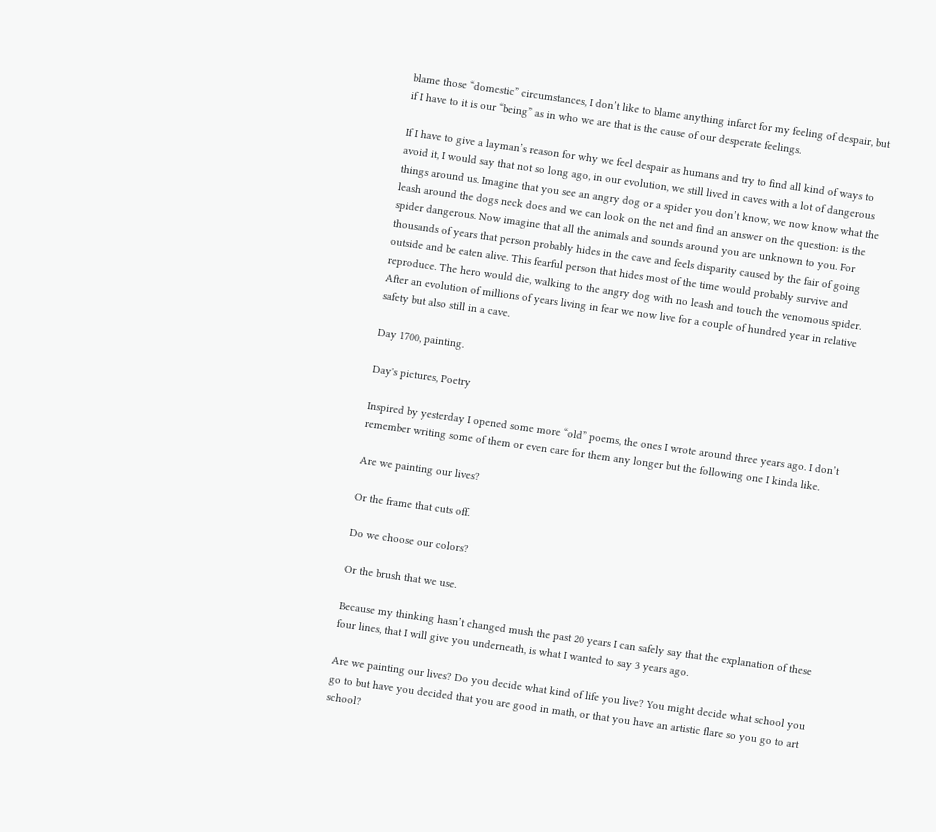blame those “domestic” circumstances, I don’t like to blame anything infarct for my feeling of despair, but if I have to it is our “being” as in who we are that is the cause of our desperate feelings.

If I have to give a layman’s reason for why we feel despair as humans and try to find all kind of ways to avoid it, I would say that not so long ago, in our evolution, we still lived in caves with a lot of dangerous things around us. Imagine that you see an angry dog or a spider you don’t know, we now know what the leash around the dogs neck does and we can look on the net and find an answer on the question: is the spider dangerous. Now imagine that all the animals and sounds around you are unknown to you. For thousands of years that person probably hides in the cave and feels disparity caused by the fair of going outside and be eaten alive. This fearful person that hides most of the time would probably survive and reproduce. The hero would die, walking to the angry dog with no leash and touch the venomous spider. After an evolution of millions of years living in fear we now live for a couple of hundred year in relative safety but also still in a cave.

Day 1700, painting.

Day's pictures, Poetry

Inspired by yesterday I opened some more “old” poems, the ones I wrote around three years ago. I don’t remember writing some of them or even care for them any longer but the following one I kinda like.

Are we painting our lives?

Or the frame that cuts off.

Do we choose our colors?

Or the brush that we use.

Because my thinking hasn’t changed mush the past 20 years I can safely say that the explanation of these four lines, that I will give you underneath, is what I wanted to say 3 years ago.

Are we painting our lives? Do you decide what kind of life you live? You might decide what school you go to but have you decided that you are good in math, or that you have an artistic flare so you go to art school?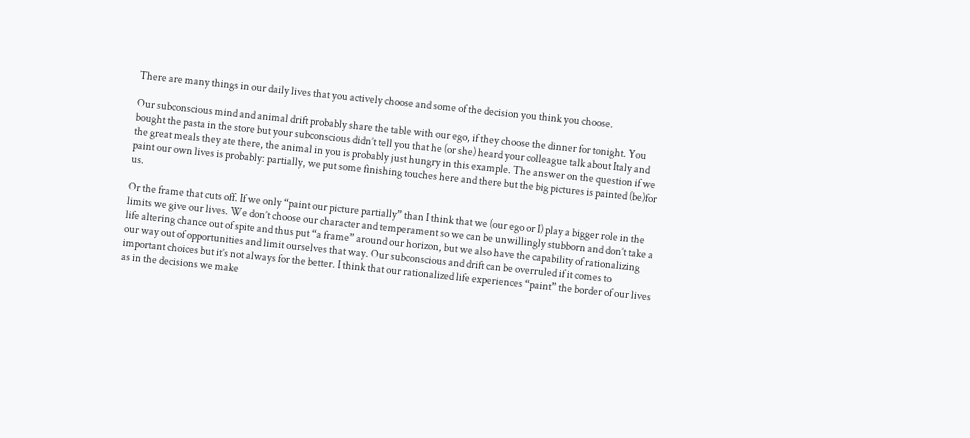There are many things in our daily lives that you actively choose and some of the decision you think you choose.

Our subconscious mind and animal drift probably share the table with our ego, if they choose the dinner for tonight. You bought the pasta in the store but your subconscious didn’t tell you that he (or she) heard your colleague talk about Italy and the great meals they ate there, the animal in you is probably just hungry in this example. The answer on the question if we paint our own lives is probably: partially, we put some finishing touches here and there but the big pictures is painted (be)for us.

Or the frame that cuts off. If we only “paint our picture partially” than I think that we (our ego or I) play a bigger role in the limits we give our lives. We don’t choose our character and temperament so we can be unwillingly stubborn and don’t take a life altering chance out of spite and thus put “a frame” around our horizon, but we also have the capability of rationalizing our way out of opportunities and limit ourselves that way. Our subconscious and drift can be overruled if it comes to important choices but it’s not always for the better. I think that our rationalized life experiences “paint” the border of our lives as in the decisions we make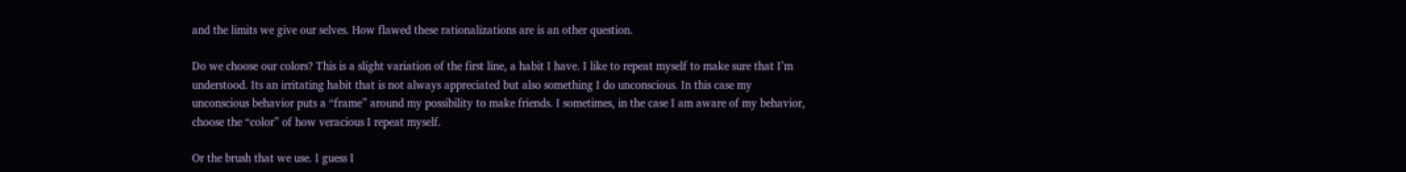and the limits we give our selves. How flawed these rationalizations are is an other question.

Do we choose our colors? This is a slight variation of the first line, a habit I have. I like to repeat myself to make sure that I’m understood. Its an irritating habit that is not always appreciated but also something I do unconscious. In this case my unconscious behavior puts a “frame” around my possibility to make friends. I sometimes, in the case I am aware of my behavior, choose the “color” of how veracious I repeat myself.

Or the brush that we use. I guess I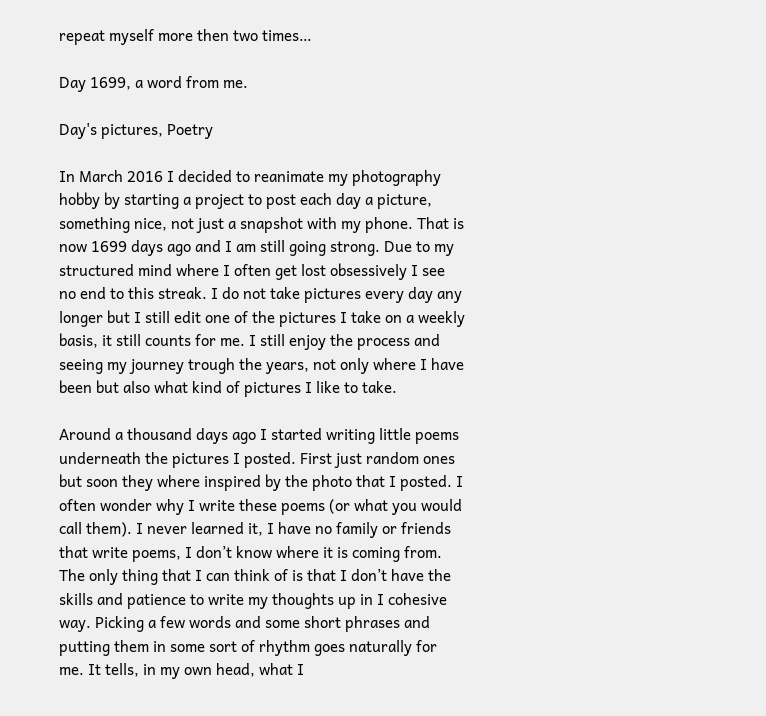repeat myself more then two times…

Day 1699, a word from me.

Day's pictures, Poetry

In March 2016 I decided to reanimate my photography hobby by starting a project to post each day a picture, something nice, not just a snapshot with my phone. That is now 1699 days ago and I am still going strong. Due to my structured mind where I often get lost obsessively I see no end to this streak. I do not take pictures every day any longer but I still edit one of the pictures I take on a weekly basis, it still counts for me. I still enjoy the process and seeing my journey trough the years, not only where I have been but also what kind of pictures I like to take.

Around a thousand days ago I started writing little poems underneath the pictures I posted. First just random ones but soon they where inspired by the photo that I posted. I often wonder why I write these poems (or what you would call them). I never learned it, I have no family or friends that write poems, I don’t know where it is coming from. The only thing that I can think of is that I don’t have the skills and patience to write my thoughts up in I cohesive way. Picking a few words and some short phrases and putting them in some sort of rhythm goes naturally for me. It tells, in my own head, what I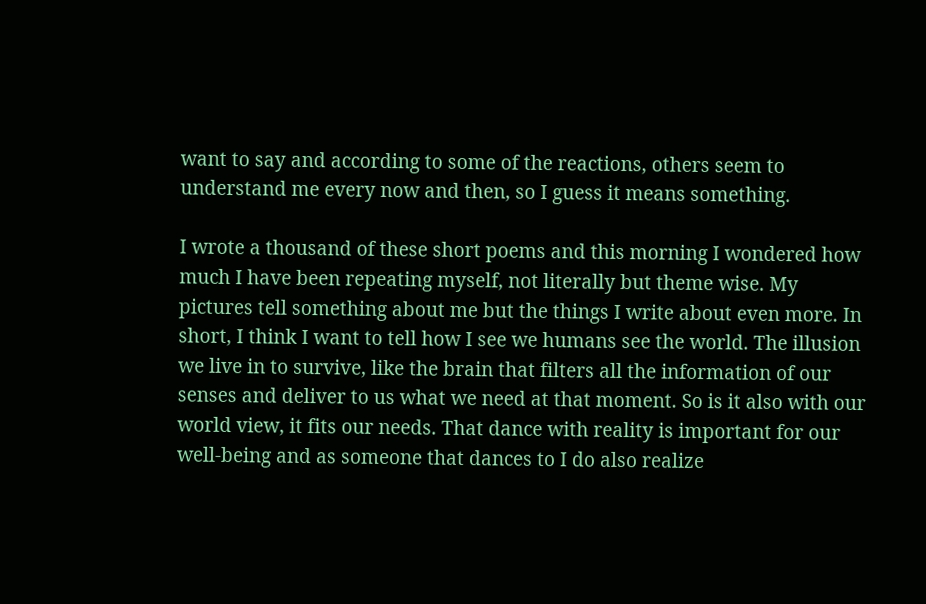want to say and according to some of the reactions, others seem to understand me every now and then, so I guess it means something.

I wrote a thousand of these short poems and this morning I wondered how much I have been repeating myself, not literally but theme wise. My pictures tell something about me but the things I write about even more. In short, I think I want to tell how I see we humans see the world. The illusion we live in to survive, like the brain that filters all the information of our senses and deliver to us what we need at that moment. So is it also with our world view, it fits our needs. That dance with reality is important for our well-being and as someone that dances to I do also realize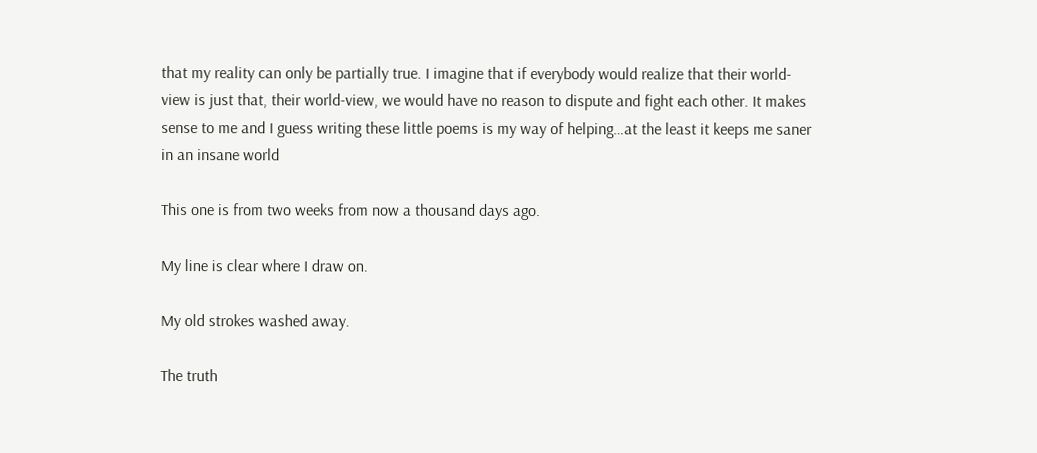that my reality can only be partially true. I imagine that if everybody would realize that their world-view is just that, their world-view, we would have no reason to dispute and fight each other. It makes sense to me and I guess writing these little poems is my way of helping…at the least it keeps me saner in an insane world

This one is from two weeks from now a thousand days ago.

My line is clear where I draw on.

My old strokes washed away.

The truth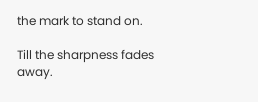the mark to stand on.

Till the sharpness fades away.